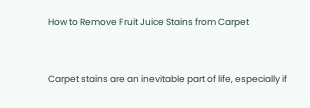How to Remove Fruit Juice Stains from Carpet


Carpet stains are an inevitable part of life, especially if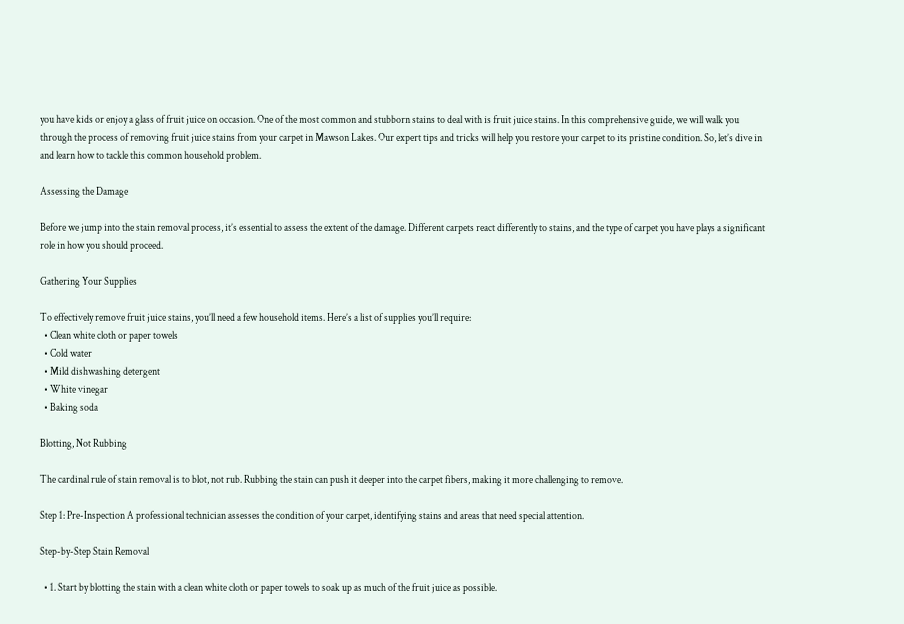you have kids or enjoy a glass of fruit juice on occasion. One of the most common and stubborn stains to deal with is fruit juice stains. In this comprehensive guide, we will walk you through the process of removing fruit juice stains from your carpet in Mawson Lakes. Our expert tips and tricks will help you restore your carpet to its pristine condition. So, let’s dive in and learn how to tackle this common household problem.

Assessing the Damage

Before we jump into the stain removal process, it’s essential to assess the extent of the damage. Different carpets react differently to stains, and the type of carpet you have plays a significant role in how you should proceed.

Gathering Your Supplies

To effectively remove fruit juice stains, you’ll need a few household items. Here’s a list of supplies you’ll require:
  • Clean white cloth or paper towels
  • Cold water
  • Mild dishwashing detergent
  • White vinegar
  • Baking soda

Blotting, Not Rubbing

The cardinal rule of stain removal is to blot, not rub. Rubbing the stain can push it deeper into the carpet fibers, making it more challenging to remove.

Step 1: Pre-Inspection A professional technician assesses the condition of your carpet, identifying stains and areas that need special attention.

Step-by-Step Stain Removal

  • 1. Start by blotting the stain with a clean white cloth or paper towels to soak up as much of the fruit juice as possible.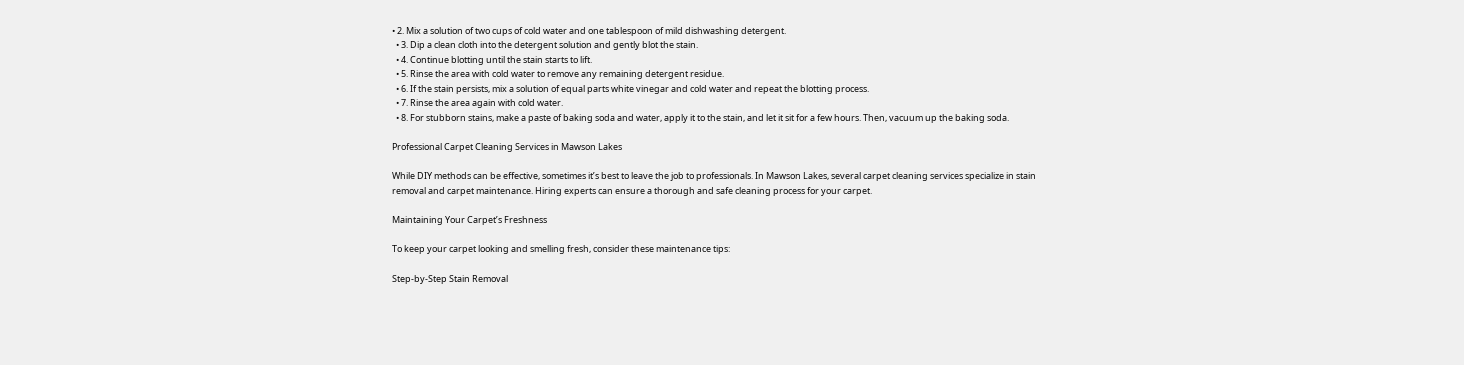• 2. Mix a solution of two cups of cold water and one tablespoon of mild dishwashing detergent.
  • 3. Dip a clean cloth into the detergent solution and gently blot the stain.
  • 4. Continue blotting until the stain starts to lift.
  • 5. Rinse the area with cold water to remove any remaining detergent residue.
  • 6. If the stain persists, mix a solution of equal parts white vinegar and cold water and repeat the blotting process.
  • 7. Rinse the area again with cold water.
  • 8. For stubborn stains, make a paste of baking soda and water, apply it to the stain, and let it sit for a few hours. Then, vacuum up the baking soda.

Professional Carpet Cleaning Services in Mawson Lakes

While DIY methods can be effective, sometimes it’s best to leave the job to professionals. In Mawson Lakes, several carpet cleaning services specialize in stain removal and carpet maintenance. Hiring experts can ensure a thorough and safe cleaning process for your carpet.

Maintaining Your Carpet’s Freshness

To keep your carpet looking and smelling fresh, consider these maintenance tips:

Step-by-Step Stain Removal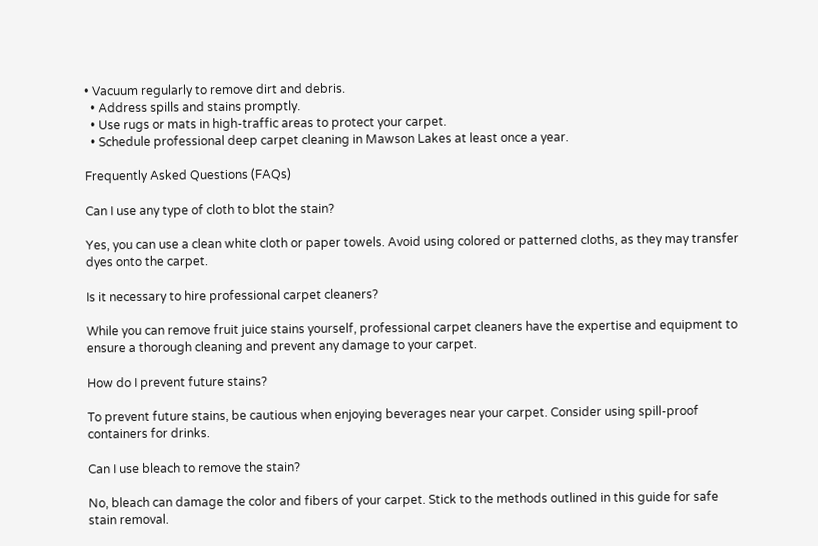• Vacuum regularly to remove dirt and debris.
  • Address spills and stains promptly.
  • Use rugs or mats in high-traffic areas to protect your carpet.
  • Schedule professional deep carpet cleaning in Mawson Lakes at least once a year.

Frequently Asked Questions (FAQs)

Can I use any type of cloth to blot the stain?

Yes, you can use a clean white cloth or paper towels. Avoid using colored or patterned cloths, as they may transfer dyes onto the carpet.

Is it necessary to hire professional carpet cleaners?

While you can remove fruit juice stains yourself, professional carpet cleaners have the expertise and equipment to ensure a thorough cleaning and prevent any damage to your carpet.

How do I prevent future stains?

To prevent future stains, be cautious when enjoying beverages near your carpet. Consider using spill-proof containers for drinks.

Can I use bleach to remove the stain?

No, bleach can damage the color and fibers of your carpet. Stick to the methods outlined in this guide for safe stain removal.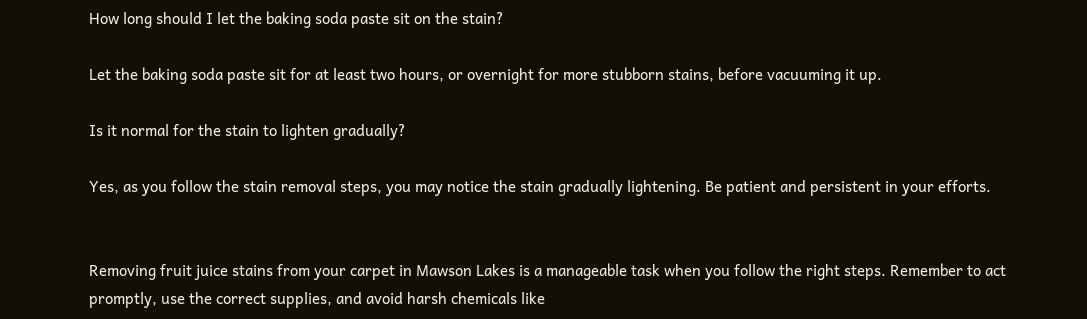How long should I let the baking soda paste sit on the stain?

Let the baking soda paste sit for at least two hours, or overnight for more stubborn stains, before vacuuming it up.

Is it normal for the stain to lighten gradually?

Yes, as you follow the stain removal steps, you may notice the stain gradually lightening. Be patient and persistent in your efforts.


Removing fruit juice stains from your carpet in Mawson Lakes is a manageable task when you follow the right steps. Remember to act promptly, use the correct supplies, and avoid harsh chemicals like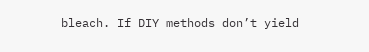bleach. If DIY methods don’t yield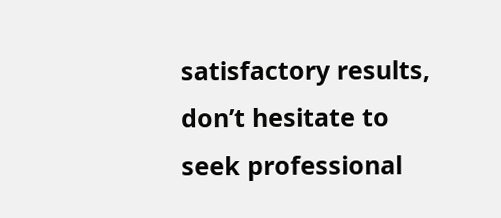satisfactory results, don’t hesitate to seek professional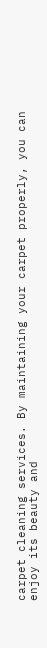carpet cleaning services. By maintaining your carpet properly, you can enjoy its beauty and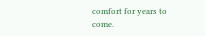comfort for years to come.